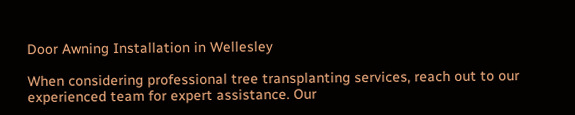Door Awning Installation in Wellesley

When considering professional tree transplanting services, reach out to our experienced team for expert assistance. Our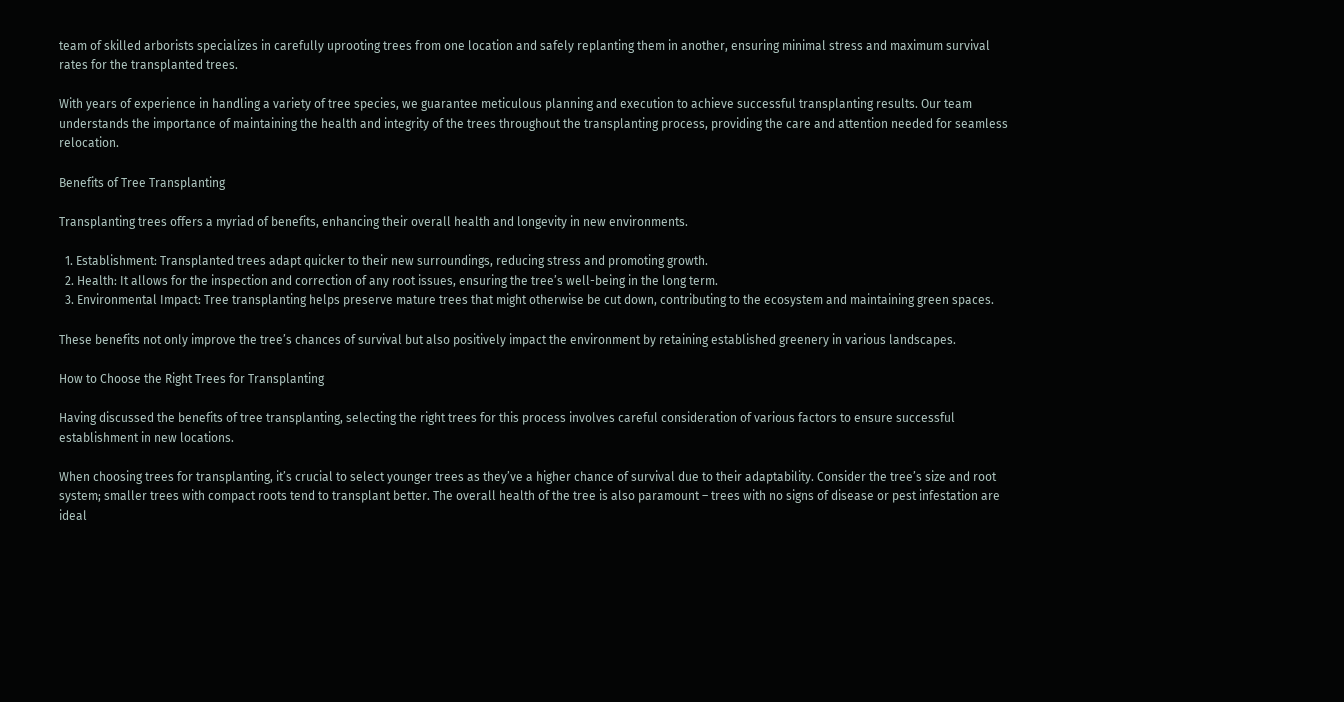team of skilled arborists specializes in carefully uprooting trees from one location and safely replanting them in another, ensuring minimal stress and maximum survival rates for the transplanted trees.

With years of experience in handling a variety of tree species, we guarantee meticulous planning and execution to achieve successful transplanting results. Our team understands the importance of maintaining the health and integrity of the trees throughout the transplanting process, providing the care and attention needed for seamless relocation.

Benefits of Tree Transplanting

Transplanting trees offers a myriad of benefits, enhancing their overall health and longevity in new environments.

  1. Establishment: Transplanted trees adapt quicker to their new surroundings, reducing stress and promoting growth.
  2. Health: It allows for the inspection and correction of any root issues, ensuring the tree’s well-being in the long term.
  3. Environmental Impact: Tree transplanting helps preserve mature trees that might otherwise be cut down, contributing to the ecosystem and maintaining green spaces.

These benefits not only improve the tree’s chances of survival but also positively impact the environment by retaining established greenery in various landscapes.

How to Choose the Right Trees for Transplanting

Having discussed the benefits of tree transplanting, selecting the right trees for this process involves careful consideration of various factors to ensure successful establishment in new locations.

When choosing trees for transplanting, it’s crucial to select younger trees as they’ve a higher chance of survival due to their adaptability. Consider the tree’s size and root system; smaller trees with compact roots tend to transplant better. The overall health of the tree is also paramount – trees with no signs of disease or pest infestation are ideal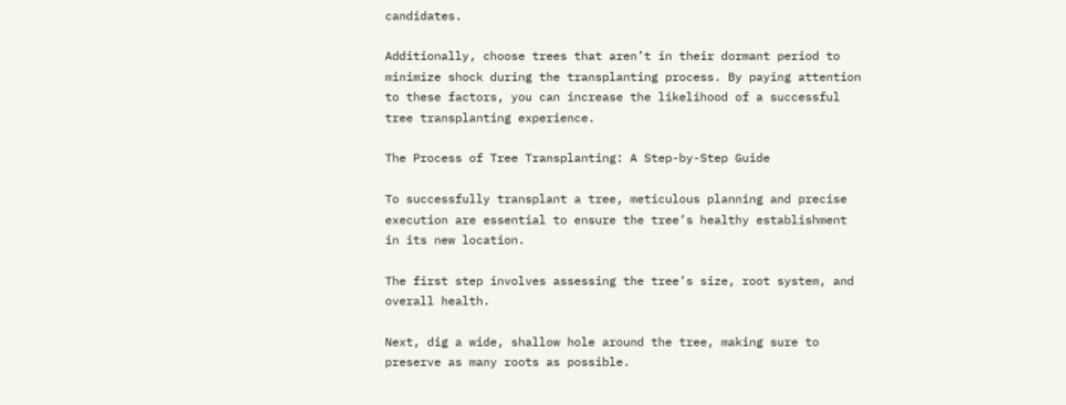candidates.

Additionally, choose trees that aren’t in their dormant period to minimize shock during the transplanting process. By paying attention to these factors, you can increase the likelihood of a successful tree transplanting experience.

The Process of Tree Transplanting: A Step-by-Step Guide

To successfully transplant a tree, meticulous planning and precise execution are essential to ensure the tree’s healthy establishment in its new location.

The first step involves assessing the tree’s size, root system, and overall health.

Next, dig a wide, shallow hole around the tree, making sure to preserve as many roots as possible.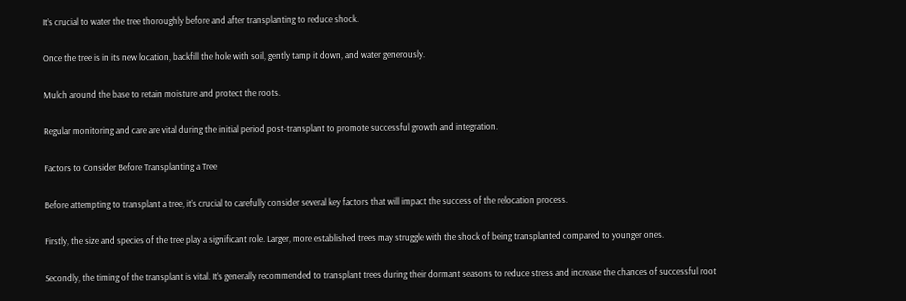It’s crucial to water the tree thoroughly before and after transplanting to reduce shock.

Once the tree is in its new location, backfill the hole with soil, gently tamp it down, and water generously.

Mulch around the base to retain moisture and protect the roots.

Regular monitoring and care are vital during the initial period post-transplant to promote successful growth and integration.

Factors to Consider Before Transplanting a Tree

Before attempting to transplant a tree, it’s crucial to carefully consider several key factors that will impact the success of the relocation process.

Firstly, the size and species of the tree play a significant role. Larger, more established trees may struggle with the shock of being transplanted compared to younger ones.

Secondly, the timing of the transplant is vital. It’s generally recommended to transplant trees during their dormant seasons to reduce stress and increase the chances of successful root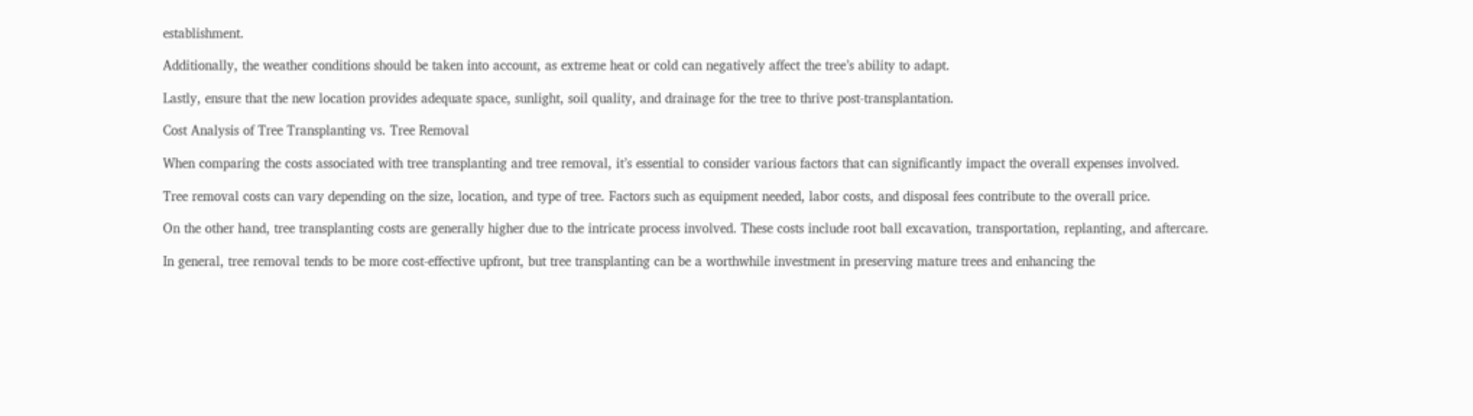establishment.

Additionally, the weather conditions should be taken into account, as extreme heat or cold can negatively affect the tree’s ability to adapt.

Lastly, ensure that the new location provides adequate space, sunlight, soil quality, and drainage for the tree to thrive post-transplantation.

Cost Analysis of Tree Transplanting vs. Tree Removal

When comparing the costs associated with tree transplanting and tree removal, it’s essential to consider various factors that can significantly impact the overall expenses involved.

Tree removal costs can vary depending on the size, location, and type of tree. Factors such as equipment needed, labor costs, and disposal fees contribute to the overall price.

On the other hand, tree transplanting costs are generally higher due to the intricate process involved. These costs include root ball excavation, transportation, replanting, and aftercare.

In general, tree removal tends to be more cost-effective upfront, but tree transplanting can be a worthwhile investment in preserving mature trees and enhancing the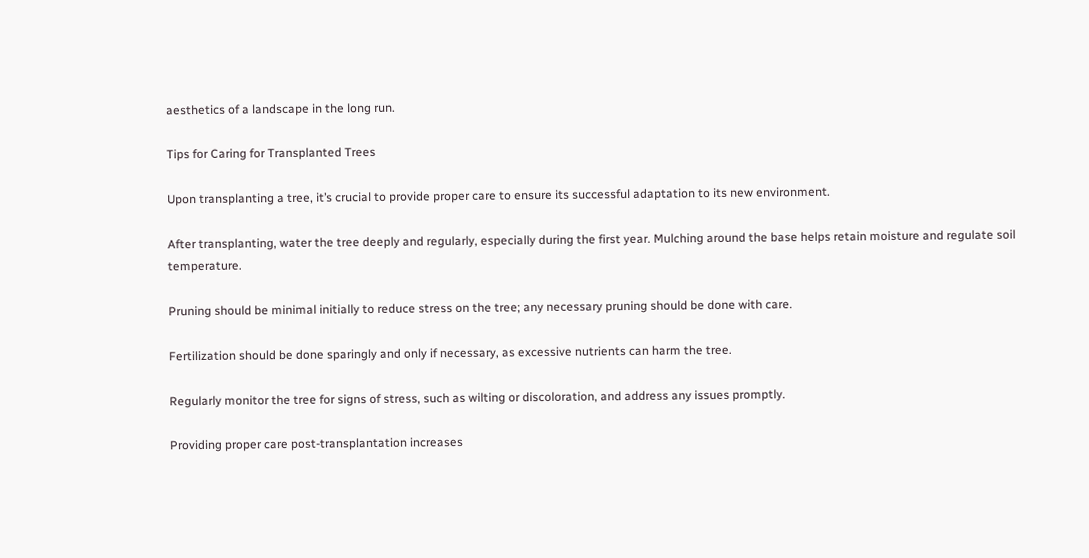aesthetics of a landscape in the long run.

Tips for Caring for Transplanted Trees

Upon transplanting a tree, it’s crucial to provide proper care to ensure its successful adaptation to its new environment.

After transplanting, water the tree deeply and regularly, especially during the first year. Mulching around the base helps retain moisture and regulate soil temperature.

Pruning should be minimal initially to reduce stress on the tree; any necessary pruning should be done with care.

Fertilization should be done sparingly and only if necessary, as excessive nutrients can harm the tree.

Regularly monitor the tree for signs of stress, such as wilting or discoloration, and address any issues promptly.

Providing proper care post-transplantation increases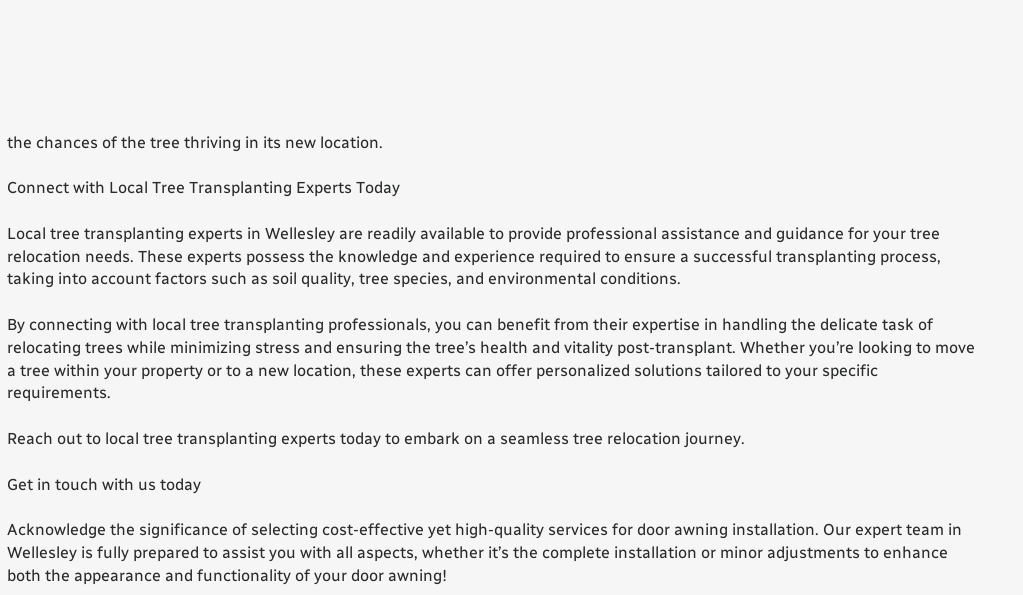the chances of the tree thriving in its new location.

Connect with Local Tree Transplanting Experts Today

Local tree transplanting experts in Wellesley are readily available to provide professional assistance and guidance for your tree relocation needs. These experts possess the knowledge and experience required to ensure a successful transplanting process, taking into account factors such as soil quality, tree species, and environmental conditions.

By connecting with local tree transplanting professionals, you can benefit from their expertise in handling the delicate task of relocating trees while minimizing stress and ensuring the tree’s health and vitality post-transplant. Whether you’re looking to move a tree within your property or to a new location, these experts can offer personalized solutions tailored to your specific requirements.

Reach out to local tree transplanting experts today to embark on a seamless tree relocation journey.

Get in touch with us today

Acknowledge the significance of selecting cost-effective yet high-quality services for door awning installation. Our expert team in Wellesley is fully prepared to assist you with all aspects, whether it’s the complete installation or minor adjustments to enhance both the appearance and functionality of your door awning!